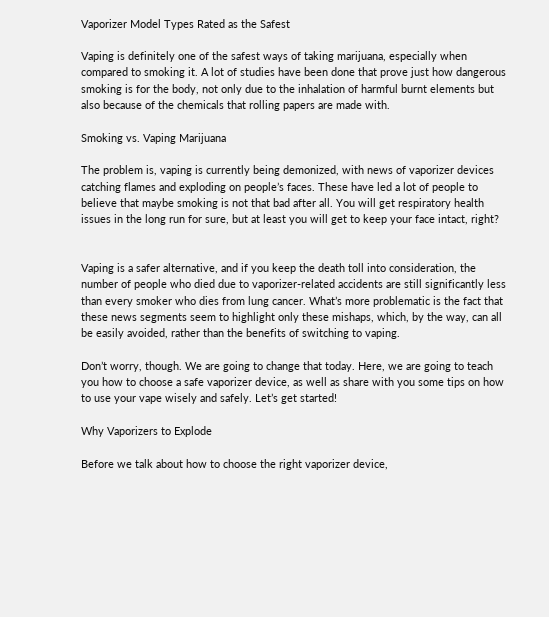Vaporizer Model Types Rated as the Safest

Vaping is definitely one of the safest ways of taking marijuana, especially when compared to smoking it. A lot of studies have been done that prove just how dangerous smoking is for the body, not only due to the inhalation of harmful burnt elements but also because of the chemicals that rolling papers are made with.

Smoking vs. Vaping Marijuana

The problem is, vaping is currently being demonized, with news of vaporizer devices catching flames and exploding on people’s faces. These have led a lot of people to believe that maybe smoking is not that bad after all. You will get respiratory health issues in the long run for sure, but at least you will get to keep your face intact, right?


Vaping is a safer alternative, and if you keep the death toll into consideration, the number of people who died due to vaporizer-related accidents are still significantly less than every smoker who dies from lung cancer. What’s more problematic is the fact that these news segments seem to highlight only these mishaps, which, by the way, can all be easily avoided, rather than the benefits of switching to vaping.

Don’t worry, though. We are going to change that today. Here, we are going to teach you how to choose a safe vaporizer device, as well as share with you some tips on how to use your vape wisely and safely. Let’s get started!

Why Vaporizers to Explode

Before we talk about how to choose the right vaporizer device,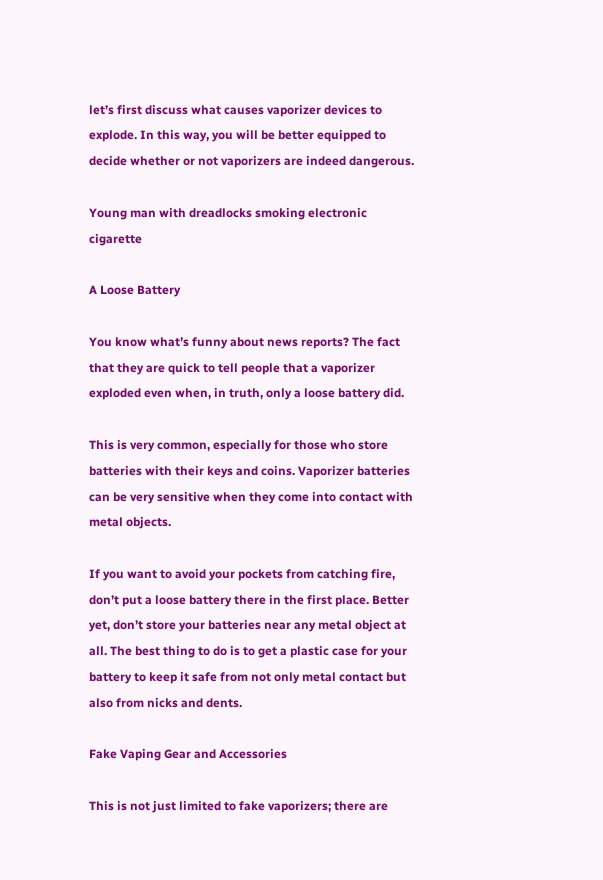let’s first discuss what causes vaporizer devices to explode. In this way, you will be better equipped to decide whether or not vaporizers are indeed dangerous.

Young man with dreadlocks smoking electronic cigarette

A Loose Battery

You know what’s funny about news reports? The fact that they are quick to tell people that a vaporizer exploded even when, in truth, only a loose battery did.

This is very common, especially for those who store batteries with their keys and coins. Vaporizer batteries can be very sensitive when they come into contact with metal objects.

If you want to avoid your pockets from catching fire, don’t put a loose battery there in the first place. Better yet, don’t store your batteries near any metal object at all. The best thing to do is to get a plastic case for your battery to keep it safe from not only metal contact but also from nicks and dents.

Fake Vaping Gear and Accessories

This is not just limited to fake vaporizers; there are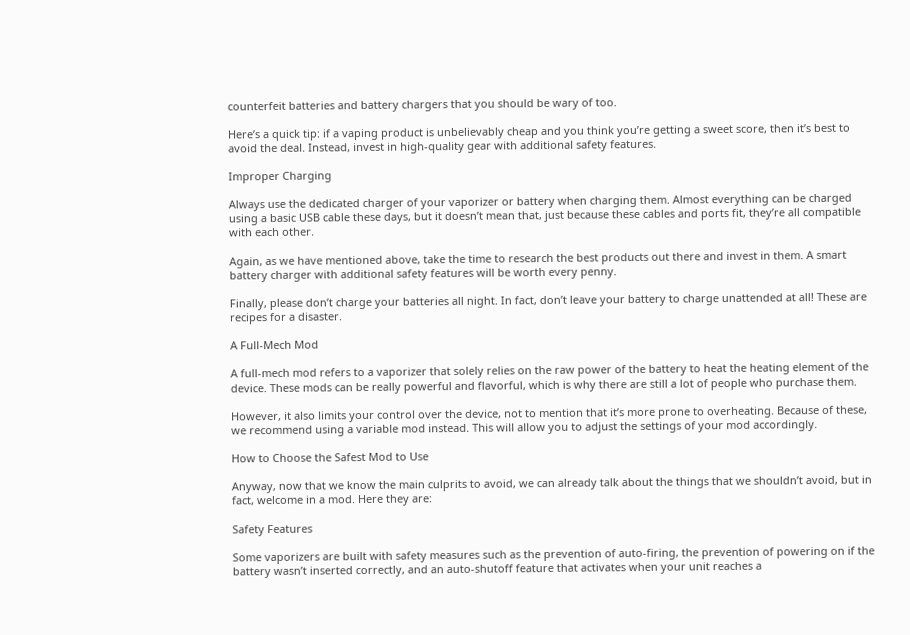counterfeit batteries and battery chargers that you should be wary of too.

Here’s a quick tip: if a vaping product is unbelievably cheap and you think you’re getting a sweet score, then it’s best to avoid the deal. Instead, invest in high-quality gear with additional safety features.

Improper Charging

Always use the dedicated charger of your vaporizer or battery when charging them. Almost everything can be charged using a basic USB cable these days, but it doesn’t mean that, just because these cables and ports fit, they’re all compatible with each other.

Again, as we have mentioned above, take the time to research the best products out there and invest in them. A smart battery charger with additional safety features will be worth every penny.

Finally, please don’t charge your batteries all night. In fact, don’t leave your battery to charge unattended at all! These are recipes for a disaster.

A Full-Mech Mod

A full-mech mod refers to a vaporizer that solely relies on the raw power of the battery to heat the heating element of the device. These mods can be really powerful and flavorful, which is why there are still a lot of people who purchase them.

However, it also limits your control over the device, not to mention that it’s more prone to overheating. Because of these, we recommend using a variable mod instead. This will allow you to adjust the settings of your mod accordingly.

How to Choose the Safest Mod to Use

Anyway, now that we know the main culprits to avoid, we can already talk about the things that we shouldn’t avoid, but in fact, welcome in a mod. Here they are:

Safety Features

Some vaporizers are built with safety measures such as the prevention of auto-firing, the prevention of powering on if the battery wasn’t inserted correctly, and an auto-shutoff feature that activates when your unit reaches a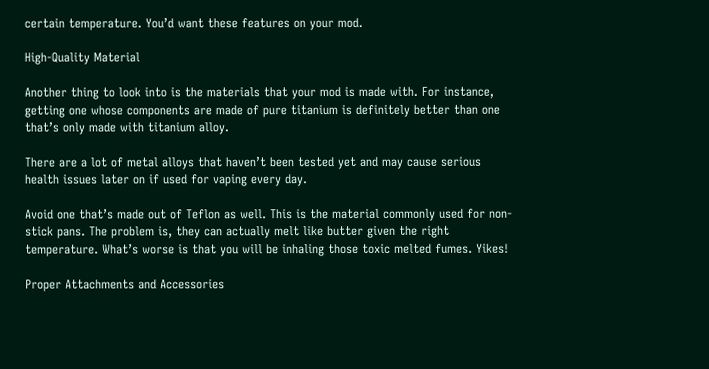certain temperature. You’d want these features on your mod.

High-Quality Material

Another thing to look into is the materials that your mod is made with. For instance, getting one whose components are made of pure titanium is definitely better than one that’s only made with titanium alloy.

There are a lot of metal alloys that haven’t been tested yet and may cause serious health issues later on if used for vaping every day.

Avoid one that’s made out of Teflon as well. This is the material commonly used for non-stick pans. The problem is, they can actually melt like butter given the right temperature. What’s worse is that you will be inhaling those toxic melted fumes. Yikes!

Proper Attachments and Accessories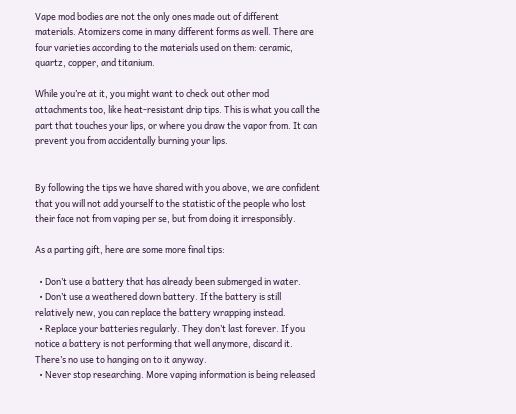Vape mod bodies are not the only ones made out of different materials. Atomizers come in many different forms as well. There are four varieties according to the materials used on them: ceramic, quartz, copper, and titanium.

While you’re at it, you might want to check out other mod attachments too, like heat-resistant drip tips. This is what you call the part that touches your lips, or where you draw the vapor from. It can prevent you from accidentally burning your lips.


By following the tips we have shared with you above, we are confident that you will not add yourself to the statistic of the people who lost their face not from vaping per se, but from doing it irresponsibly.

As a parting gift, here are some more final tips:

  • Don’t use a battery that has already been submerged in water.
  • Don’t use a weathered down battery. If the battery is still relatively new, you can replace the battery wrapping instead.
  • Replace your batteries regularly. They don’t last forever. If you notice a battery is not performing that well anymore, discard it. There’s no use to hanging on to it anyway.
  • Never stop researching. More vaping information is being released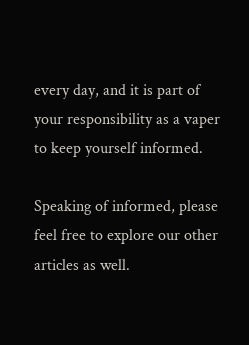every day, and it is part of your responsibility as a vaper to keep yourself informed.

Speaking of informed, please feel free to explore our other articles as well.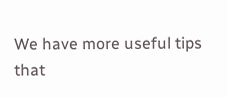We have more useful tips that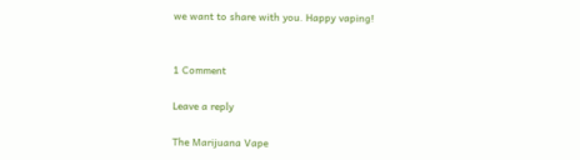we want to share with you. Happy vaping!


1 Comment

Leave a reply

The Marijuana Vape